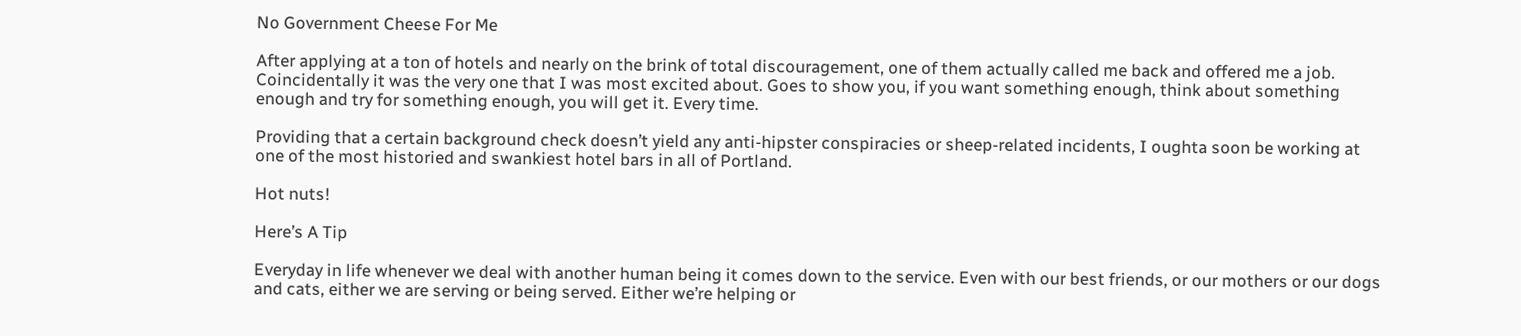No Government Cheese For Me

After applying at a ton of hotels and nearly on the brink of total discouragement, one of them actually called me back and offered me a job. Coincidentally it was the very one that I was most excited about. Goes to show you, if you want something enough, think about something enough and try for something enough, you will get it. Every time.

Providing that a certain background check doesn’t yield any anti-hipster conspiracies or sheep-related incidents, I oughta soon be working at one of the most historied and swankiest hotel bars in all of Portland.

Hot nuts!

Here’s A Tip

Everyday in life whenever we deal with another human being it comes down to the service. Even with our best friends, or our mothers or our dogs and cats, either we are serving or being served. Either we’re helping or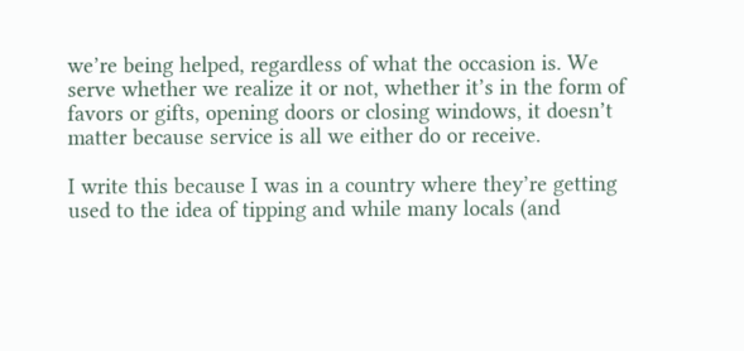we’re being helped, regardless of what the occasion is. We serve whether we realize it or not, whether it’s in the form of favors or gifts, opening doors or closing windows, it doesn’t matter because service is all we either do or receive.

I write this because I was in a country where they’re getting used to the idea of tipping and while many locals (and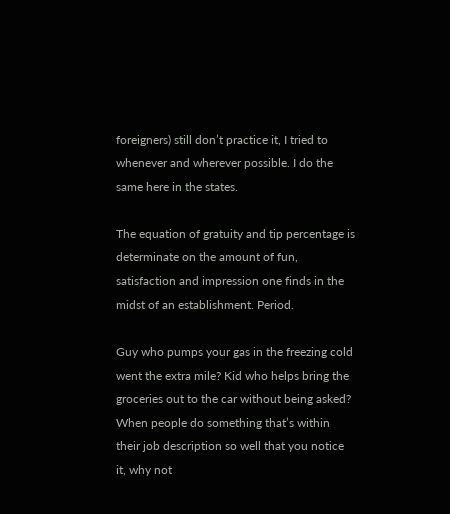foreigners) still don’t practice it, I tried to whenever and wherever possible. I do the same here in the states.

The equation of gratuity and tip percentage is determinate on the amount of fun, satisfaction and impression one finds in the midst of an establishment. Period.

Guy who pumps your gas in the freezing cold went the extra mile? Kid who helps bring the groceries out to the car without being asked? When people do something that’s within their job description so well that you notice it, why not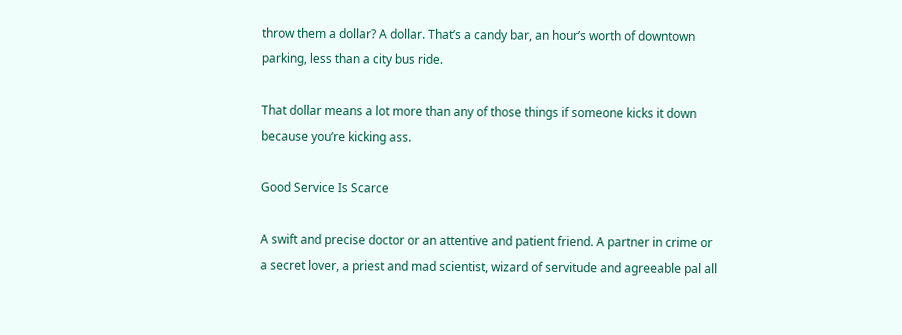throw them a dollar? A dollar. That’s a candy bar, an hour’s worth of downtown parking, less than a city bus ride.

That dollar means a lot more than any of those things if someone kicks it down because you’re kicking ass.

Good Service Is Scarce

A swift and precise doctor or an attentive and patient friend. A partner in crime or a secret lover, a priest and mad scientist, wizard of servitude and agreeable pal all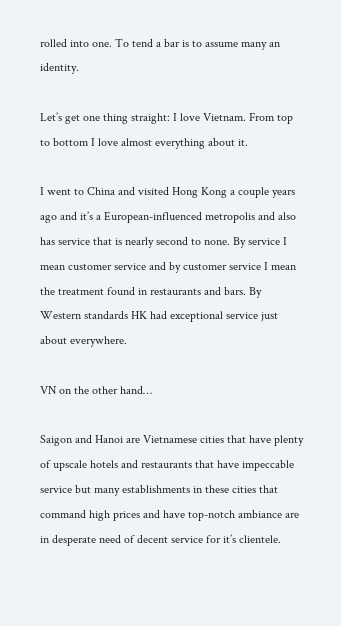rolled into one. To tend a bar is to assume many an identity.

Let’s get one thing straight: I love Vietnam. From top to bottom I love almost everything about it.

I went to China and visited Hong Kong a couple years ago and it’s a European-influenced metropolis and also has service that is nearly second to none. By service I mean customer service and by customer service I mean the treatment found in restaurants and bars. By Western standards HK had exceptional service just about everywhere.

VN on the other hand…

Saigon and Hanoi are Vietnamese cities that have plenty of upscale hotels and restaurants that have impeccable service but many establishments in these cities that command high prices and have top-notch ambiance are in desperate need of decent service for it’s clientele.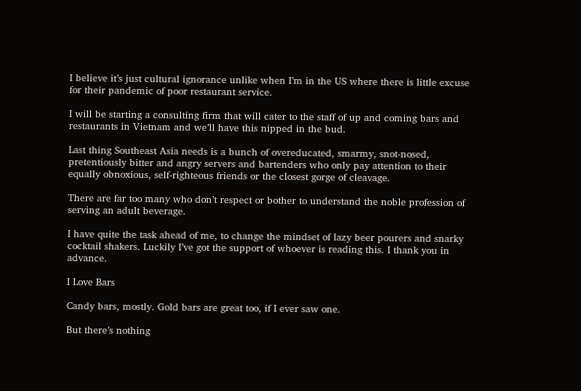I believe it’s just cultural ignorance unlike when I’m in the US where there is little excuse for their pandemic of poor restaurant service.

I will be starting a consulting firm that will cater to the staff of up and coming bars and restaurants in Vietnam and we’ll have this nipped in the bud.

Last thing Southeast Asia needs is a bunch of overeducated, smarmy, snot-nosed, pretentiously bitter and angry servers and bartenders who only pay attention to their equally obnoxious, self-righteous friends or the closest gorge of cleavage.

There are far too many who don’t respect or bother to understand the noble profession of serving an adult beverage.

I have quite the task ahead of me, to change the mindset of lazy beer pourers and snarky cocktail shakers. Luckily I’ve got the support of whoever is reading this. I thank you in advance.

I Love Bars

Candy bars, mostly. Gold bars are great too, if I ever saw one.

But there’s nothing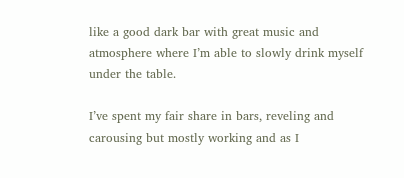like a good dark bar with great music and atmosphere where I’m able to slowly drink myself under the table.

I’ve spent my fair share in bars, reveling and carousing but mostly working and as I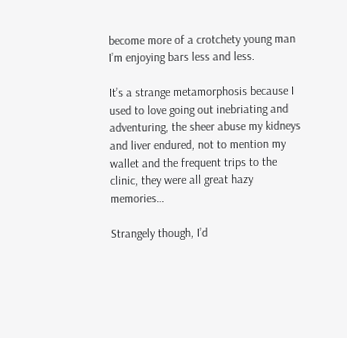become more of a crotchety young man I’m enjoying bars less and less.

It’s a strange metamorphosis because I used to love going out inebriating and adventuring, the sheer abuse my kidneys and liver endured, not to mention my wallet and the frequent trips to the clinic, they were all great hazy memories…

Strangely though, I’d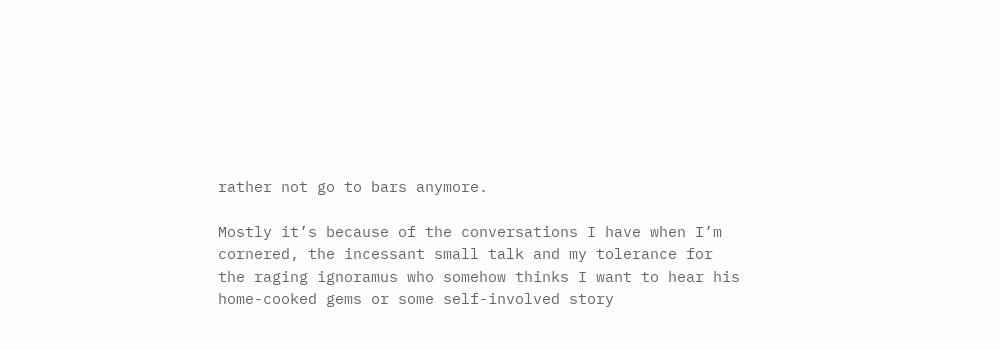rather not go to bars anymore.

Mostly it’s because of the conversations I have when I’m cornered, the incessant small talk and my tolerance for the raging ignoramus who somehow thinks I want to hear his home-cooked gems or some self-involved story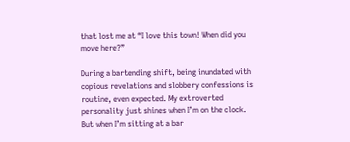that lost me at “I love this town! When did you move here?”

During a bartending shift, being inundated with copious revelations and slobbery confessions is routine, even expected. My extroverted personality just shines when I’m on the clock. But when I’m sitting at a bar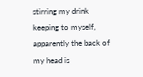stirring my drink keeping to myself, apparently the back of my head is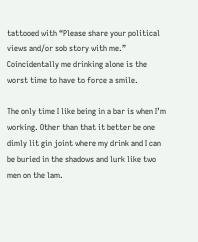tattooed with “Please share your political views and/or sob story with me.” Coincidentally me drinking alone is the worst time to have to force a smile.

The only time I like being in a bar is when I’m working. Other than that it better be one dimly lit gin joint where my drink and I can be buried in the shadows and lurk like two men on the lam.